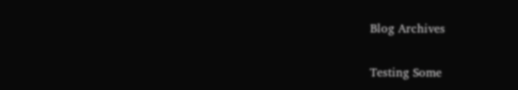Blog Archives

Testing Some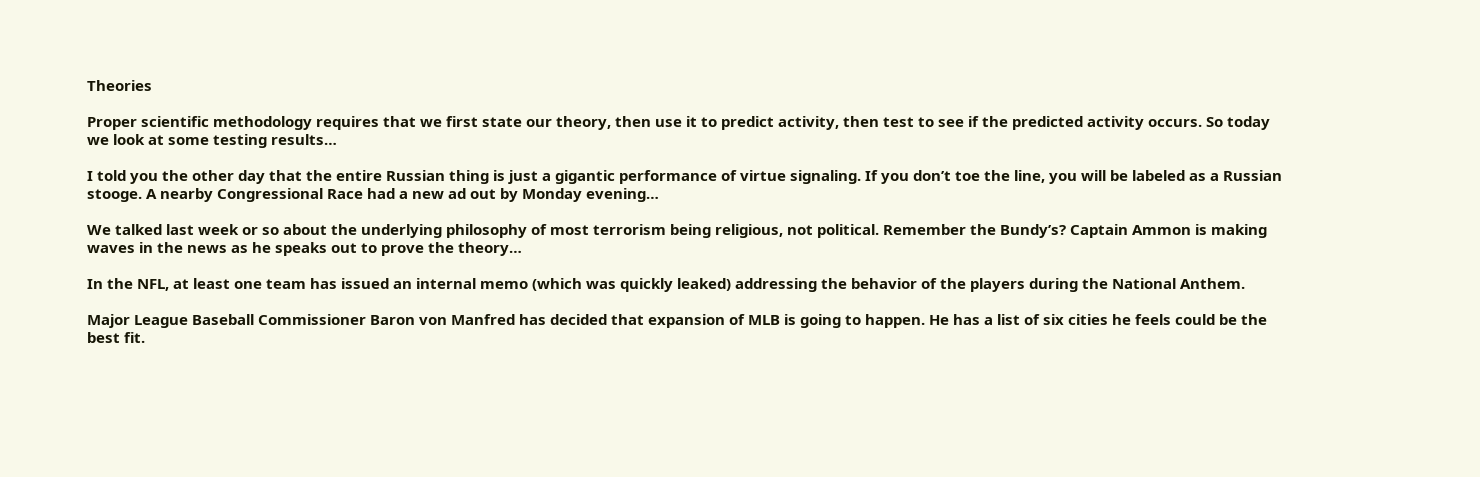Theories

Proper scientific methodology requires that we first state our theory, then use it to predict activity, then test to see if the predicted activity occurs. So today we look at some testing results…

I told you the other day that the entire Russian thing is just a gigantic performance of virtue signaling. If you don’t toe the line, you will be labeled as a Russian stooge. A nearby Congressional Race had a new ad out by Monday evening…

We talked last week or so about the underlying philosophy of most terrorism being religious, not political. Remember the Bundy’s? Captain Ammon is making waves in the news as he speaks out to prove the theory…

In the NFL, at least one team has issued an internal memo (which was quickly leaked) addressing the behavior of the players during the National Anthem.

Major League Baseball Commissioner Baron von Manfred has decided that expansion of MLB is going to happen. He has a list of six cities he feels could be the best fit.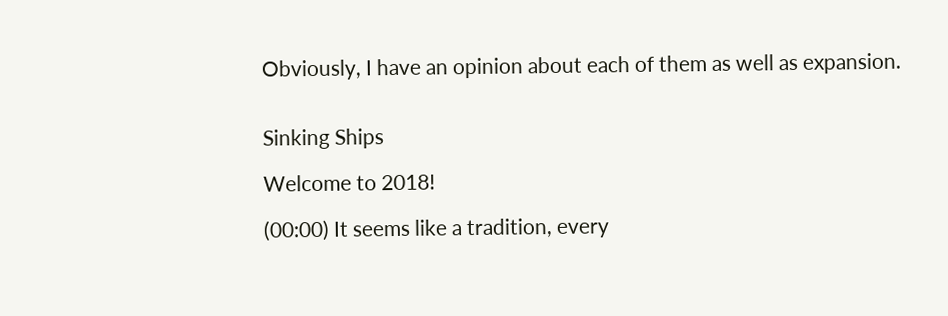Obviously, I have an opinion about each of them as well as expansion.


Sinking Ships

Welcome to 2018!

(00:00) It seems like a tradition, every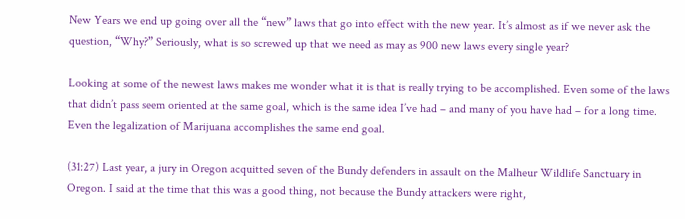New Years we end up going over all the “new” laws that go into effect with the new year. It’s almost as if we never ask the question, “Why?” Seriously, what is so screwed up that we need as may as 900 new laws every single year?

Looking at some of the newest laws makes me wonder what it is that is really trying to be accomplished. Even some of the laws that didn’t pass seem oriented at the same goal, which is the same idea I’ve had – and many of you have had – for a long time. Even the legalization of Marijuana accomplishes the same end goal.

(31:27) Last year, a jury in Oregon acquitted seven of the Bundy defenders in assault on the Malheur Wildlife Sanctuary in Oregon. I said at the time that this was a good thing, not because the Bundy attackers were right,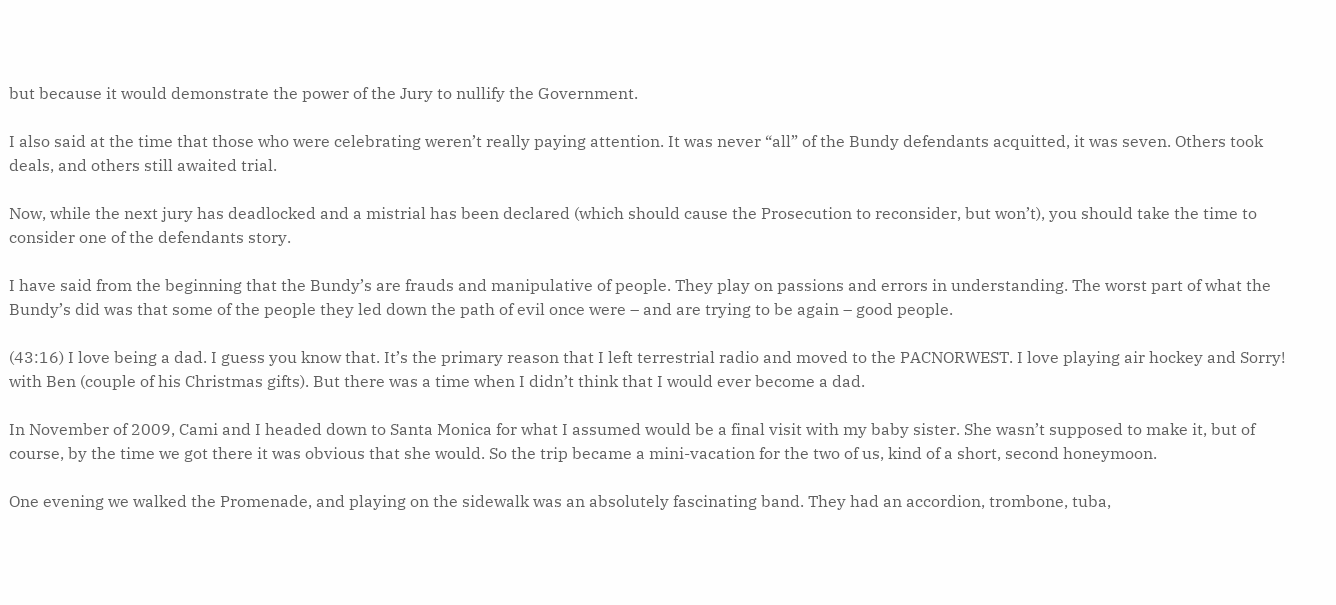but because it would demonstrate the power of the Jury to nullify the Government.

I also said at the time that those who were celebrating weren’t really paying attention. It was never “all” of the Bundy defendants acquitted, it was seven. Others took deals, and others still awaited trial.

Now, while the next jury has deadlocked and a mistrial has been declared (which should cause the Prosecution to reconsider, but won’t), you should take the time to consider one of the defendants story.

I have said from the beginning that the Bundy’s are frauds and manipulative of people. They play on passions and errors in understanding. The worst part of what the Bundy’s did was that some of the people they led down the path of evil once were – and are trying to be again – good people.

(43:16) I love being a dad. I guess you know that. It’s the primary reason that I left terrestrial radio and moved to the PACNORWEST. I love playing air hockey and Sorry! with Ben (couple of his Christmas gifts). But there was a time when I didn’t think that I would ever become a dad.

In November of 2009, Cami and I headed down to Santa Monica for what I assumed would be a final visit with my baby sister. She wasn’t supposed to make it, but of course, by the time we got there it was obvious that she would. So the trip became a mini-vacation for the two of us, kind of a short, second honeymoon.

One evening we walked the Promenade, and playing on the sidewalk was an absolutely fascinating band. They had an accordion, trombone, tuba,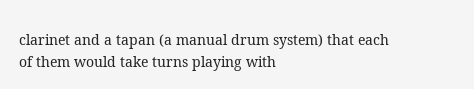clarinet and a tapan (a manual drum system) that each of them would take turns playing with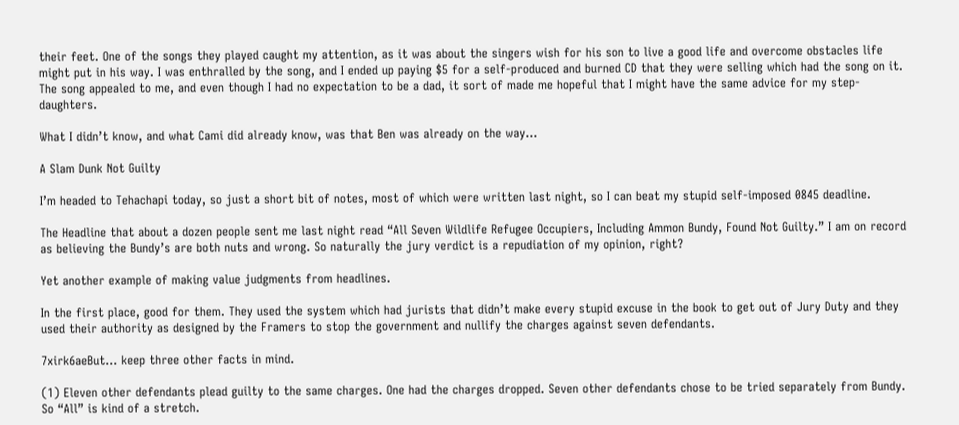their feet. One of the songs they played caught my attention, as it was about the singers wish for his son to live a good life and overcome obstacles life might put in his way. I was enthralled by the song, and I ended up paying $5 for a self-produced and burned CD that they were selling which had the song on it. The song appealed to me, and even though I had no expectation to be a dad, it sort of made me hopeful that I might have the same advice for my step-daughters.

What I didn’t know, and what Cami did already know, was that Ben was already on the way…

A Slam Dunk Not Guilty

I’m headed to Tehachapi today, so just a short bit of notes, most of which were written last night, so I can beat my stupid self-imposed 0845 deadline.

The Headline that about a dozen people sent me last night read “All Seven Wildlife Refugee Occupiers, Including Ammon Bundy, Found Not Guilty.” I am on record as believing the Bundy’s are both nuts and wrong. So naturally the jury verdict is a repudiation of my opinion, right?

Yet another example of making value judgments from headlines.

In the first place, good for them. They used the system which had jurists that didn’t make every stupid excuse in the book to get out of Jury Duty and they used their authority as designed by the Framers to stop the government and nullify the charges against seven defendants.

7xirk6aeBut… keep three other facts in mind.

(1) Eleven other defendants plead guilty to the same charges. One had the charges dropped. Seven other defendants chose to be tried separately from Bundy. So “All” is kind of a stretch.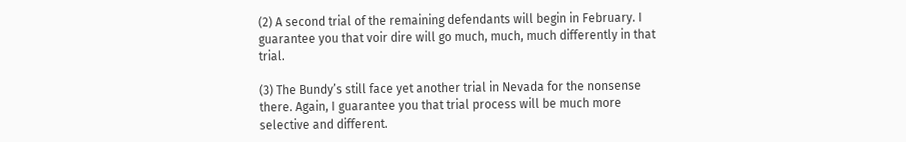(2) A second trial of the remaining defendants will begin in February. I guarantee you that voir dire will go much, much, much differently in that trial.

(3) The Bundy’s still face yet another trial in Nevada for the nonsense there. Again, I guarantee you that trial process will be much more selective and different.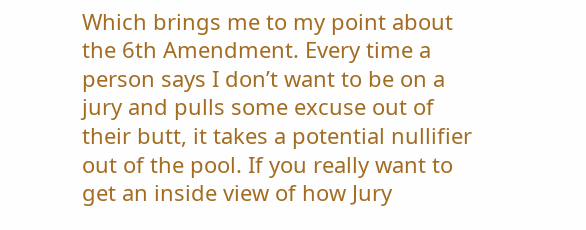Which brings me to my point about the 6th Amendment. Every time a person says I don’t want to be on a jury and pulls some excuse out of their butt, it takes a potential nullifier out of the pool. If you really want to get an inside view of how Jury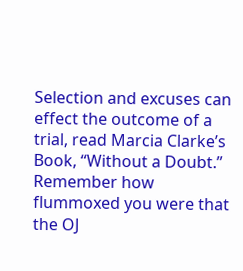Selection and excuses can effect the outcome of a trial, read Marcia Clarke’s Book, “Without a Doubt.” Remember how flummoxed you were that the OJ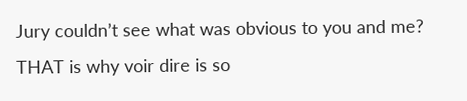Jury couldn’t see what was obvious to you and me? THAT is why voir dire is so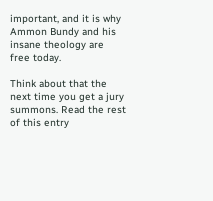important, and it is why Ammon Bundy and his insane theology are free today.

Think about that the next time you get a jury summons. Read the rest of this entry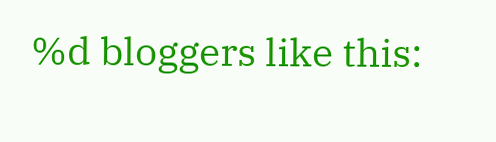%d bloggers like this: